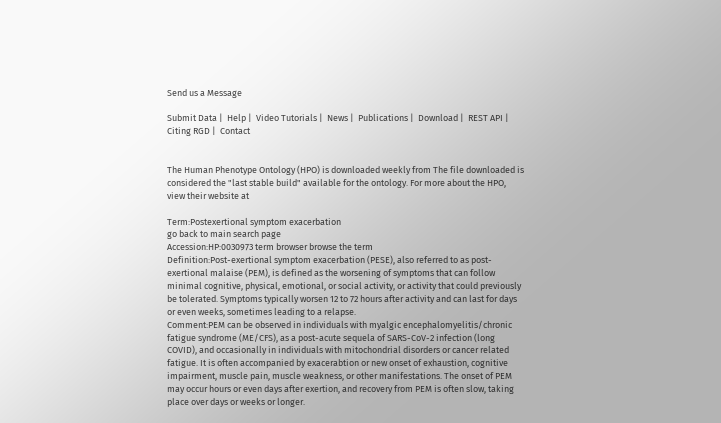Send us a Message

Submit Data |  Help |  Video Tutorials |  News |  Publications |  Download |  REST API |  Citing RGD |  Contact


The Human Phenotype Ontology (HPO) is downloaded weekly from The file downloaded is considered the "last stable build" available for the ontology. For more about the HPO, view their website at

Term:Postexertional symptom exacerbation
go back to main search page
Accession:HP:0030973 term browser browse the term
Definition:Post-exertional symptom exacerbation (PESE), also referred to as post-exertional malaise (PEM), is defined as the worsening of symptoms that can follow minimal cognitive, physical, emotional, or social activity, or activity that could previously be tolerated. Symptoms typically worsen 12 to 72 hours after activity and can last for days or even weeks, sometimes leading to a relapse.
Comment:PEM can be observed in individuals with myalgic encephalomyelitis/chronic fatigue syndrome (ME/CFS), as a post-acute sequela of SARS-CoV-2 infection (long COVID), and occasionally in individuals with mitochondrial disorders or cancer related fatigue. It is often accompanied by exacerabtion or new onset of exhaustion, cognitive impairment, muscle pain, muscle weakness, or other manifestations. The onset of PEM may occur hours or even days after exertion, and recovery from PEM is often slow, taking place over days or weeks or longer.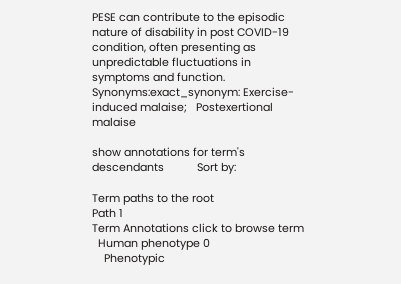PESE can contribute to the episodic nature of disability in post COVID-19 condition, often presenting as unpredictable fluctuations in symptoms and function.
Synonyms:exact_synonym: Exercise-induced malaise;   Postexertional malaise

show annotations for term's descendants           Sort by:

Term paths to the root
Path 1
Term Annotations click to browse term
  Human phenotype 0
    Phenotypic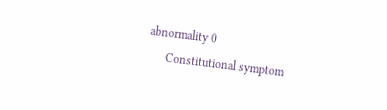abnormality 0
      Constitutional symptom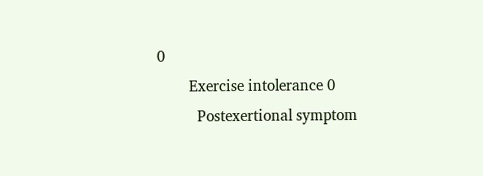0
        Exercise intolerance 0
          Postexertional symptom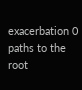exacerbation 0
paths to the root